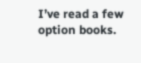I’ve read a few option books.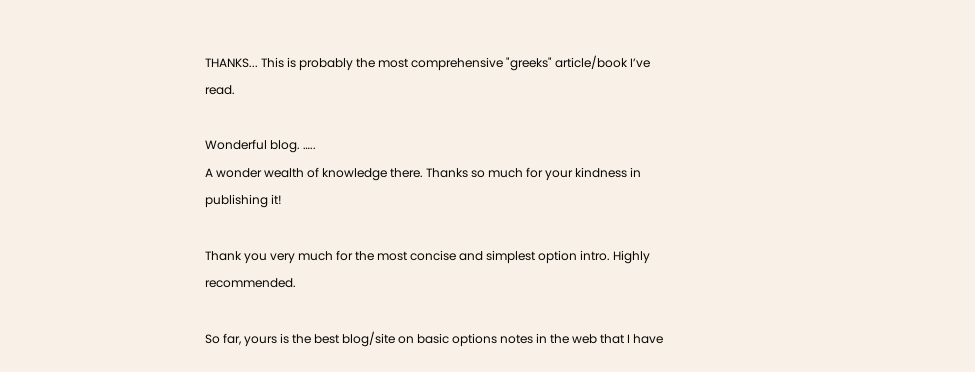THANKS... This is probably the most comprehensive "greeks" article/book I’ve read.

Wonderful blog. …..
A wonder wealth of knowledge there. Thanks so much for your kindness in publishing it!

Thank you very much for the most concise and simplest option intro. Highly recommended.

So far, yours is the best blog/site on basic options notes in the web that I have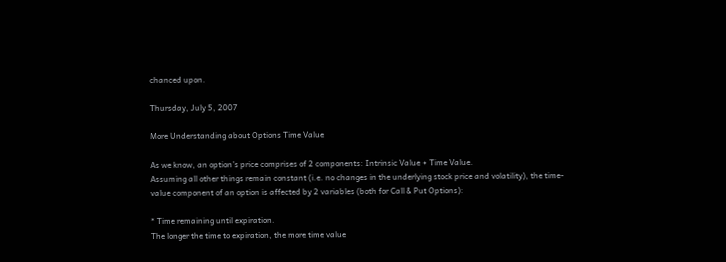chanced upon.

Thursday, July 5, 2007

More Understanding about Options Time Value

As we know, an option’s price comprises of 2 components: Intrinsic Value + Time Value.
Assuming all other things remain constant (i.e. no changes in the underlying stock price and volatility), the time-value component of an option is affected by 2 variables (both for Call & Put Options):

* Time remaining until expiration.
The longer the time to expiration, the more time value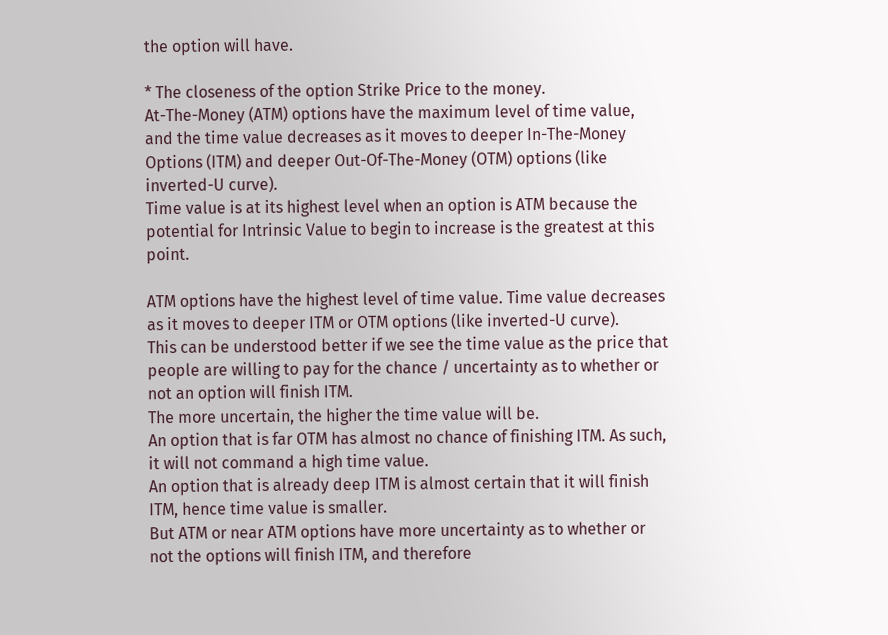the option will have.

* The closeness of the option Strike Price to the money.
At-The-Money (ATM) options have the maximum level of time value, and the time value decreases as it moves to deeper In-The-Money Options (ITM) and deeper Out-Of-The-Money (OTM) options (like inverted-U curve).
Time value is at its highest level when an option is ATM because the potential for Intrinsic Value to begin to increase is the greatest at this point.

ATM options have the highest level of time value. Time value decreases as it moves to deeper ITM or OTM options (like inverted-U curve).
This can be understood better if we see the time value as the price that people are willing to pay for the chance / uncertainty as to whether or not an option will finish ITM.
The more uncertain, the higher the time value will be.
An option that is far OTM has almost no chance of finishing ITM. As such, it will not command a high time value.
An option that is already deep ITM is almost certain that it will finish ITM, hence time value is smaller.
But ATM or near ATM options have more uncertainty as to whether or not the options will finish ITM, and therefore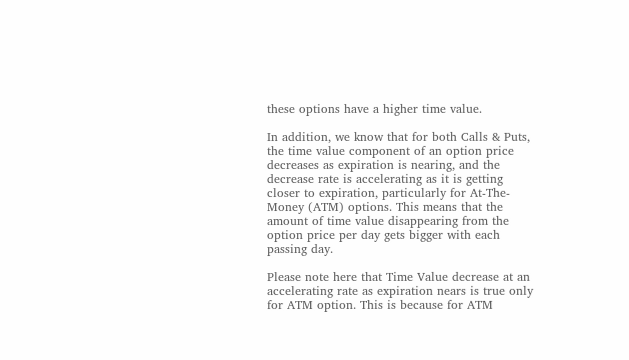these options have a higher time value.

In addition, we know that for both Calls & Puts, the time value component of an option price decreases as expiration is nearing, and the decrease rate is accelerating as it is getting closer to expiration, particularly for At-The-Money (ATM) options. This means that the amount of time value disappearing from the option price per day gets bigger with each passing day.

Please note here that Time Value decrease at an accelerating rate as expiration nears is true only for ATM option. This is because for ATM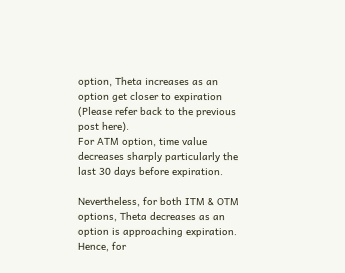option, Theta increases as an option get closer to expiration (Please refer back to the previous post here).
For ATM option, time value decreases sharply particularly the last 30 days before expiration.

Nevertheless, for both ITM & OTM options, Theta decreases as an option is approaching expiration. Hence, for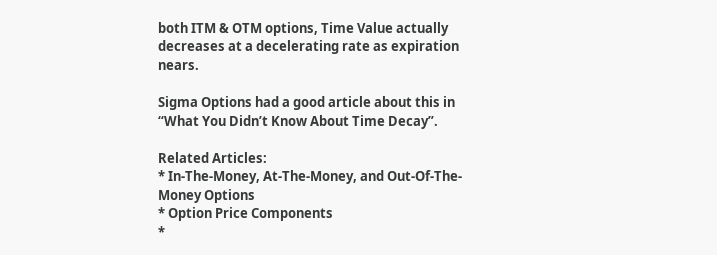both ITM & OTM options, Time Value actually decreases at a decelerating rate as expiration nears.

Sigma Options had a good article about this in “What You Didn’t Know About Time Decay”.

Related Articles:
* In-The-Money, At-The-Money, and Out-Of-The-Money Options
* Option Price Components
*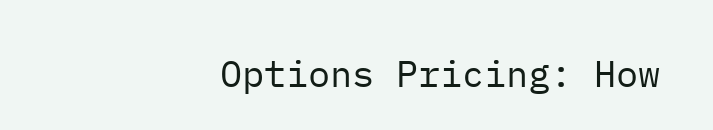Options Pricing: How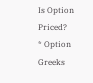Is Option Priced?
* Option Greeks